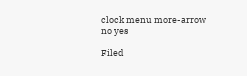clock menu more-arrow no yes

Filed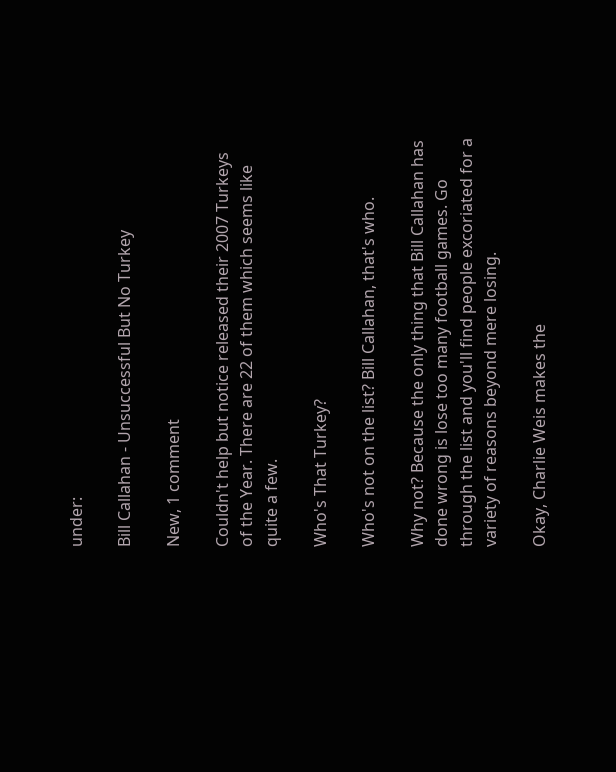under:

Bill Callahan - Unsuccessful But No Turkey

New, 1 comment

Couldn't help but notice released their 2007 Turkeys of the Year. There are 22 of them which seems like quite a few.

Who's That Turkey?

Who's not on the list? Bill Callahan, that's who.

Why not? Because the only thing that Bill Callahan has done wrong is lose too many football games. Go through the list and you'll find people excoriated for a variety of reasons beyond mere losing.

Okay, Charlie Weis makes the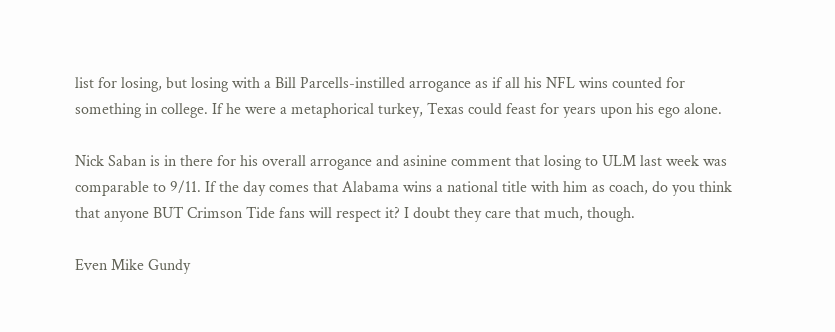list for losing, but losing with a Bill Parcells-instilled arrogance as if all his NFL wins counted for something in college. If he were a metaphorical turkey, Texas could feast for years upon his ego alone.

Nick Saban is in there for his overall arrogance and asinine comment that losing to ULM last week was comparable to 9/11. If the day comes that Alabama wins a national title with him as coach, do you think that anyone BUT Crimson Tide fans will respect it? I doubt they care that much, though.

Even Mike Gundy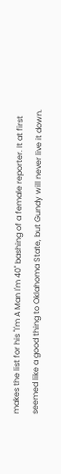makes the list for his "I'm A Man I'm 40" bashing of a female reporter. It at first seemed like a good thing to Oklahoma State, but Gundy will never live it down.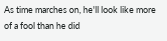As time marches on, he'll look like more of a fool than he did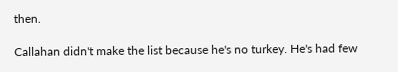then.

Callahan didn't make the list because he's no turkey. He's had few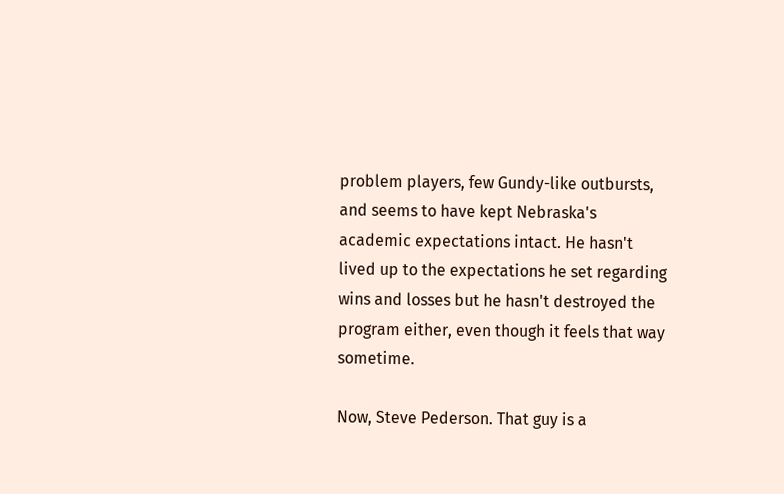problem players, few Gundy-like outbursts, and seems to have kept Nebraska's academic expectations intact. He hasn't lived up to the expectations he set regarding wins and losses but he hasn't destroyed the program either, even though it feels that way sometime.

Now, Steve Pederson. That guy is a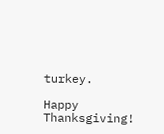turkey.

Happy Thanksgiving!